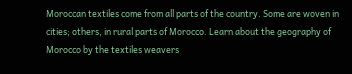Moroccan textiles come from all parts of the country. Some are woven in cities; others, in rural parts of Morocco. Learn about the geography of Morocco by the textiles weavers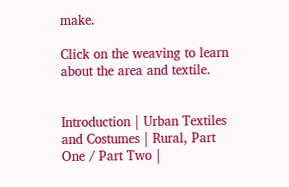make.

Click on the weaving to learn about the area and textile.


Introduction | Urban Textiles and Costumes | Rural, Part One / Part Two |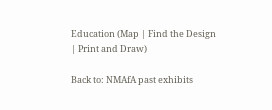Education (Map | Find the Design | Print and Draw)

Back to: NMAfA past exhibits